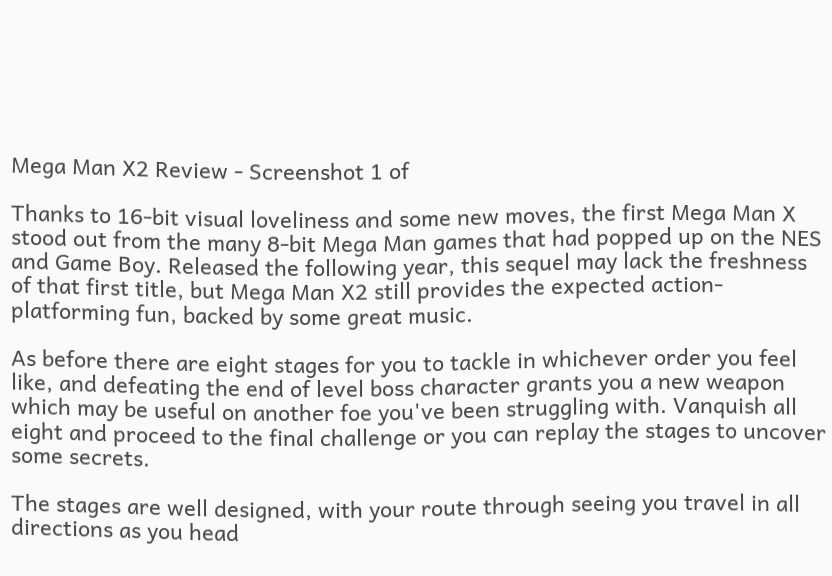Mega Man X2 Review - Screenshot 1 of

Thanks to 16-bit visual loveliness and some new moves, the first Mega Man X stood out from the many 8-bit Mega Man games that had popped up on the NES and Game Boy. Released the following year, this sequel may lack the freshness of that first title, but Mega Man X2 still provides the expected action-platforming fun, backed by some great music.

As before there are eight stages for you to tackle in whichever order you feel like, and defeating the end of level boss character grants you a new weapon which may be useful on another foe you've been struggling with. Vanquish all eight and proceed to the final challenge or you can replay the stages to uncover some secrets.

The stages are well designed, with your route through seeing you travel in all directions as you head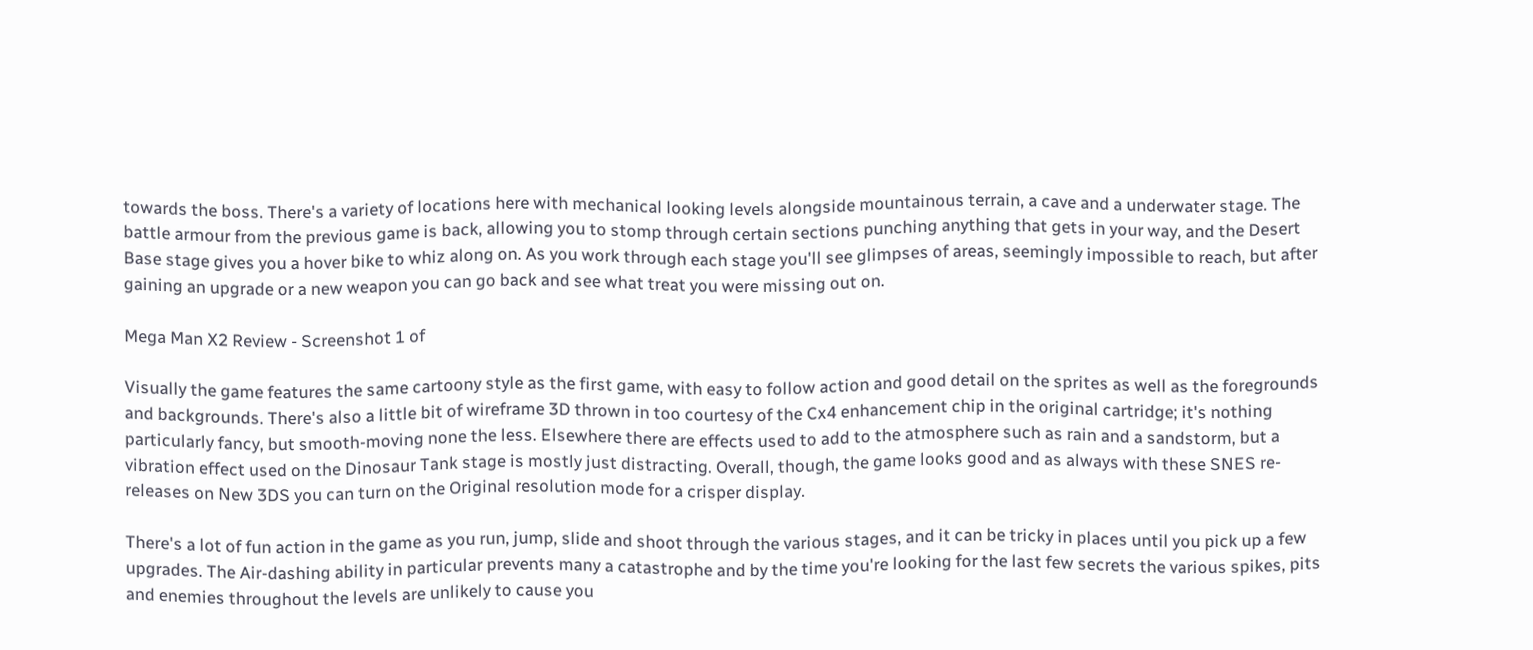towards the boss. There's a variety of locations here with mechanical looking levels alongside mountainous terrain, a cave and a underwater stage. The battle armour from the previous game is back, allowing you to stomp through certain sections punching anything that gets in your way, and the Desert Base stage gives you a hover bike to whiz along on. As you work through each stage you'll see glimpses of areas, seemingly impossible to reach, but after gaining an upgrade or a new weapon you can go back and see what treat you were missing out on.

Mega Man X2 Review - Screenshot 1 of

Visually the game features the same cartoony style as the first game, with easy to follow action and good detail on the sprites as well as the foregrounds and backgrounds. There's also a little bit of wireframe 3D thrown in too courtesy of the Cx4 enhancement chip in the original cartridge; it's nothing particularly fancy, but smooth-moving none the less. Elsewhere there are effects used to add to the atmosphere such as rain and a sandstorm, but a vibration effect used on the Dinosaur Tank stage is mostly just distracting. Overall, though, the game looks good and as always with these SNES re-releases on New 3DS you can turn on the Original resolution mode for a crisper display.

There's a lot of fun action in the game as you run, jump, slide and shoot through the various stages, and it can be tricky in places until you pick up a few upgrades. The Air-dashing ability in particular prevents many a catastrophe and by the time you're looking for the last few secrets the various spikes, pits and enemies throughout the levels are unlikely to cause you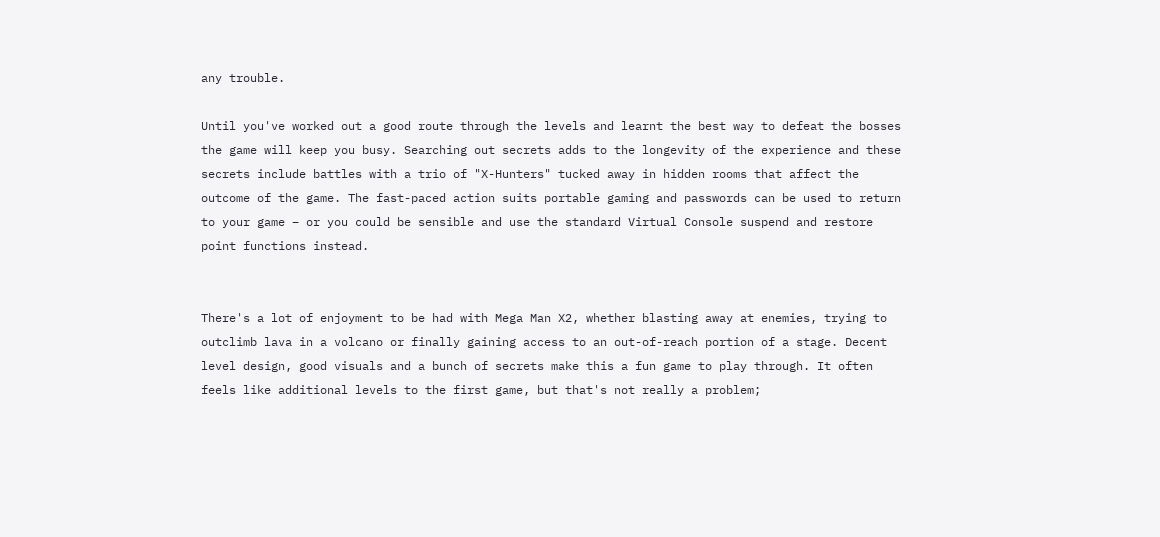any trouble.

Until you've worked out a good route through the levels and learnt the best way to defeat the bosses the game will keep you busy. Searching out secrets adds to the longevity of the experience and these secrets include battles with a trio of "X-Hunters" tucked away in hidden rooms that affect the outcome of the game. The fast-paced action suits portable gaming and passwords can be used to return to your game – or you could be sensible and use the standard Virtual Console suspend and restore point functions instead.


There's a lot of enjoyment to be had with Mega Man X2, whether blasting away at enemies, trying to outclimb lava in a volcano or finally gaining access to an out-of-reach portion of a stage. Decent level design, good visuals and a bunch of secrets make this a fun game to play through. It often feels like additional levels to the first game, but that's not really a problem;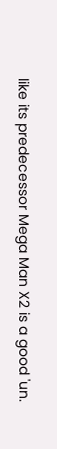like its predecessor Mega Man X2 is a good 'un.